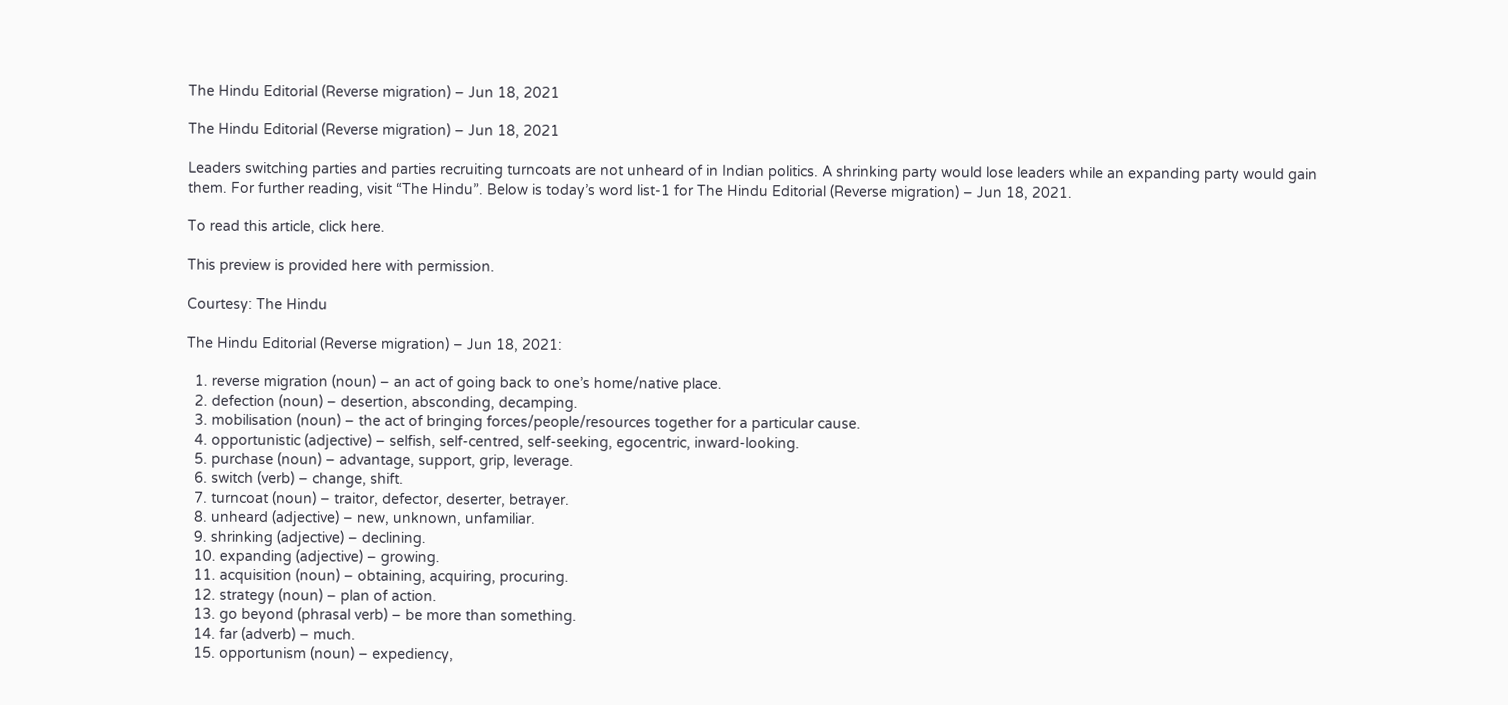The Hindu Editorial (Reverse migration) – Jun 18, 2021

The Hindu Editorial (Reverse migration) – Jun 18, 2021

Leaders switching parties and parties recruiting turncoats are not unheard of in Indian politics. A shrinking party would lose leaders while an expanding party would gain them. For further reading, visit “The Hindu”. Below is today’s word list-1 for The Hindu Editorial (Reverse migration) – Jun 18, 2021.

To read this article, click here.

This preview is provided here with permission.

Courtesy: The Hindu

The Hindu Editorial (Reverse migration) – Jun 18, 2021:

  1. reverse migration (noun) – an act of going back to one’s home/native place.
  2. defection (noun) – desertion, absconding, decamping.
  3. mobilisation (noun) – the act of bringing forces/people/resources together for a particular cause.
  4. opportunistic (adjective) – selfish, self-centred, self-seeking, egocentric, inward-looking.
  5. purchase (noun) – advantage, support, grip, leverage.
  6. switch (verb) – change, shift.
  7. turncoat (noun) – traitor, defector, deserter, betrayer.
  8. unheard (adjective) – new, unknown, unfamiliar.
  9. shrinking (adjective) – declining.
  10. expanding (adjective) – growing.
  11. acquisition (noun) – obtaining, acquiring, procuring.
  12. strategy (noun) – plan of action.
  13. go beyond (phrasal verb) – be more than something.
  14. far (adverb) – much.
  15. opportunism (noun) – expediency,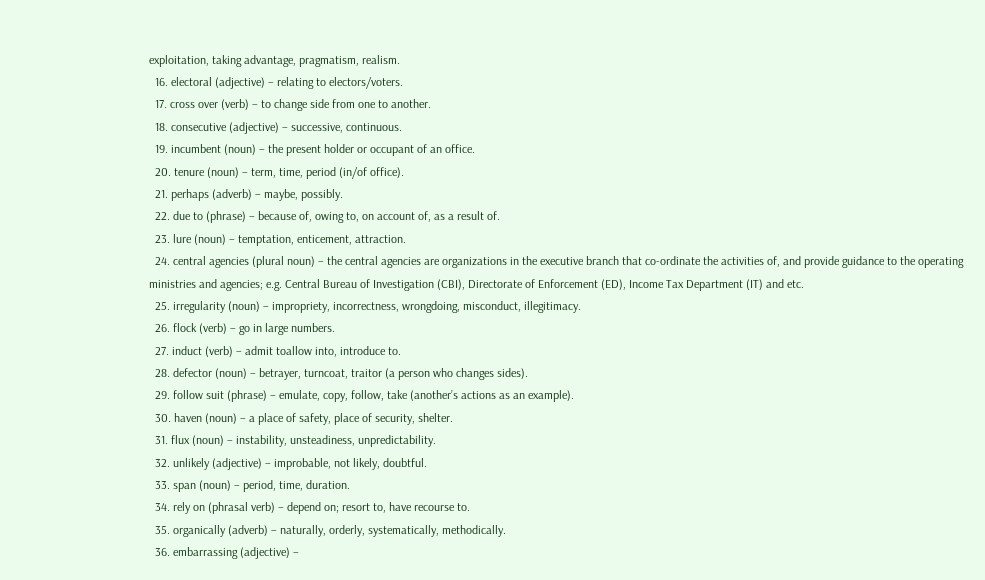exploitation, taking advantage, pragmatism, realism.
  16. electoral (adjective) – relating to electors/voters.
  17. cross over (verb) – to change side from one to another.
  18. consecutive (adjective) – successive, continuous.
  19. incumbent (noun) – the present holder or occupant of an office.
  20. tenure (noun) – term, time, period (in/of office).
  21. perhaps (adverb) – maybe, possibly.
  22. due to (phrase) – because of, owing to, on account of, as a result of.
  23. lure (noun) – temptation, enticement, attraction.
  24. central agencies (plural noun) – the central agencies are organizations in the executive branch that co-ordinate the activities of, and provide guidance to the operating ministries and agencies; e.g. Central Bureau of Investigation (CBI), Directorate of Enforcement (ED), Income Tax Department (IT) and etc.
  25. irregularity (noun) – impropriety, incorrectness, wrongdoing, misconduct, illegitimacy.
  26. flock (verb) – go in large numbers.
  27. induct (verb) – admit toallow into, introduce to.
  28. defector (noun) – betrayer, turncoat, traitor (a person who changes sides).
  29. follow suit (phrase) – emulate, copy, follow, take (another’s actions as an example).
  30. haven (noun) – a place of safety, place of security, shelter.
  31. flux (noun) – instability, unsteadiness, unpredictability.
  32. unlikely (adjective) – improbable, not likely, doubtful.
  33. span (noun) – period, time, duration.
  34. rely on (phrasal verb) – depend on; resort to, have recourse to.
  35. organically (adverb) – naturally, orderly, systematically, methodically.
  36. embarrassing (adjective) –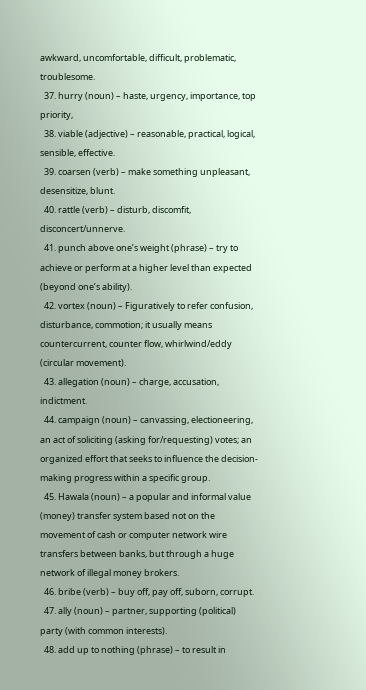awkward, uncomfortable, difficult, problematic, troublesome.
  37. hurry (noun) – haste, urgency, importance, top priority,
  38. viable (adjective) – reasonable, practical, logical, sensible, effective.
  39. coarsen (verb) – make something unpleasant, desensitize, blunt.
  40. rattle (verb) – disturb, discomfit, disconcert/unnerve.
  41. punch above one’s weight (phrase) – try to achieve or perform at a higher level than expected (beyond one’s ability).
  42. vortex (noun) – Figuratively to refer confusion, disturbance, commotion; it usually means countercurrent, counter flow, whirlwind/eddy (circular movement).
  43. allegation (noun) – charge, accusation, indictment.
  44. campaign (noun) – canvassing, electioneering, an act of soliciting (asking for/requesting) votes; an organized effort that seeks to influence the decision-making progress within a specific group.
  45. Hawala (noun) – a popular and informal value (money) transfer system based not on the movement of cash or computer network wire transfers between banks, but through a huge network of illegal money brokers.
  46. bribe (verb) – buy off, pay off, suborn, corrupt.
  47. ally (noun) – partner, supporting (political) party (with common interests).
  48. add up to nothing (phrase) – to result in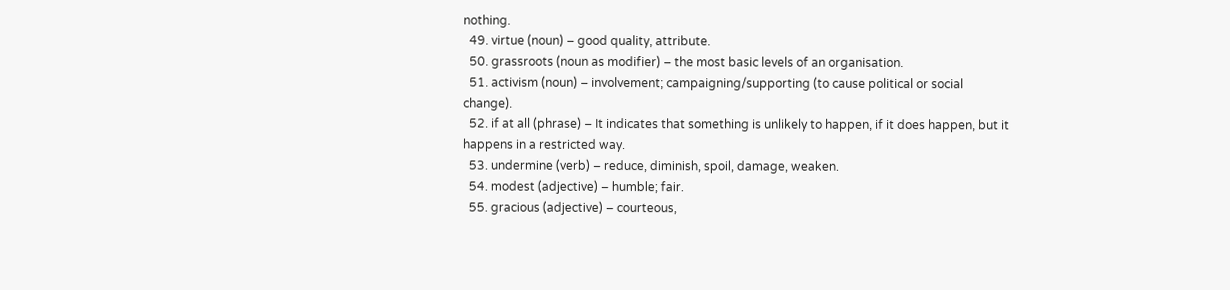nothing.
  49. virtue (noun) – good quality, attribute.
  50. grassroots (noun as modifier) – the most basic levels of an organisation.
  51. activism (noun) – involvement; campaigning/supporting (to cause political or social change).
  52. if at all (phrase) – It indicates that something is unlikely to happen, if it does happen, but it happens in a restricted way.
  53. undermine (verb) – reduce, diminish, spoil, damage, weaken.
  54. modest (adjective) – humble; fair.
  55. gracious (adjective) – courteous,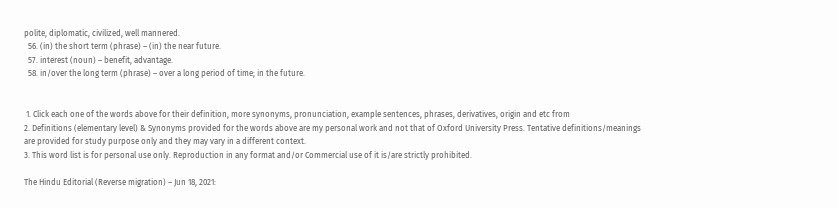polite, diplomatic, civilized, well mannered.
  56. (in) the short term (phrase) – (in) the near future.
  57. interest (noun) – benefit, advantage.
  58. in/over the long term (phrase) – over a long period of time; in the future.


 1. Click each one of the words above for their definition, more synonyms, pronunciation, example sentences, phrases, derivatives, origin and etc from
2. Definitions (elementary level) & Synonyms provided for the words above are my personal work and not that of Oxford University Press. Tentative definitions/meanings are provided for study purpose only and they may vary in a different context.
3. This word list is for personal use only. Reproduction in any format and/or Commercial use of it is/are strictly prohibited.

The Hindu Editorial (Reverse migration) – Jun 18, 2021: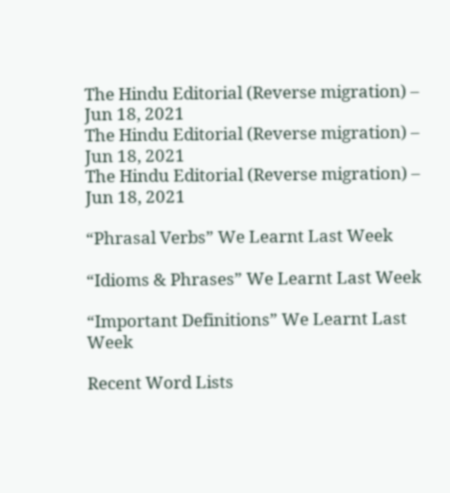The Hindu Editorial (Reverse migration) – Jun 18, 2021
The Hindu Editorial (Reverse migration) – Jun 18, 2021
The Hindu Editorial (Reverse migration) – Jun 18, 2021

“Phrasal Verbs” We Learnt Last Week

“Idioms & Phrases” We Learnt Last Week

“Important Definitions” We Learnt Last Week

Recent Word Lists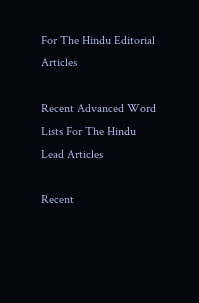For The Hindu Editorial Articles

Recent Advanced Word Lists For The Hindu Lead Articles

Recent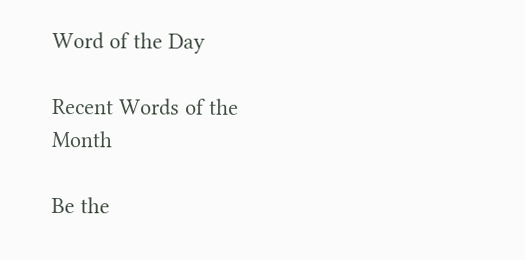Word of the Day

Recent Words of the Month

Be the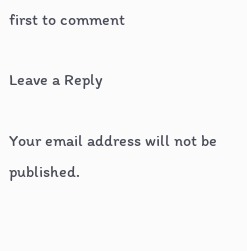first to comment

Leave a Reply

Your email address will not be published.